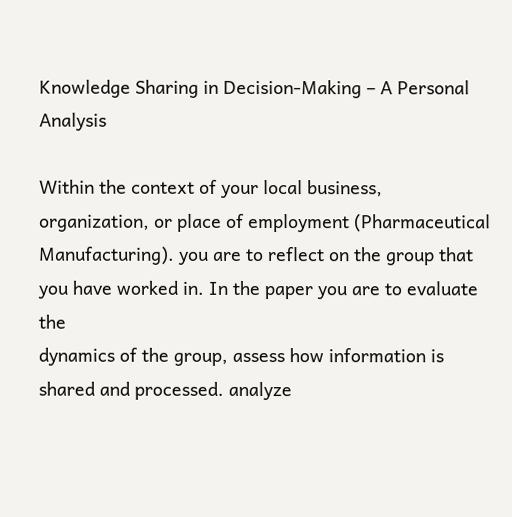Knowledge Sharing in Decision-Making – A Personal Analysis

Within the context of your local business, organization, or place of employment (Pharmaceutical
Manufacturing). you are to reflect on the group that you have worked in. In the paper you are to evaluate the
dynamics of the group, assess how information is shared and processed. analyze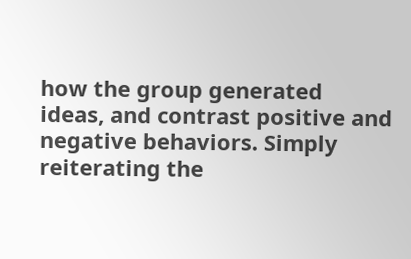how the group generated
ideas, and contrast positive and negative behaviors. Simply reiterating the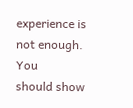experience is not enough. You
should show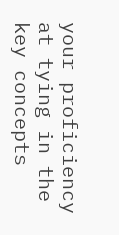your proficiency at tying in the key concepts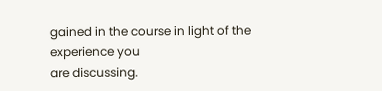gained in the course in light of the experience you
are discussing.